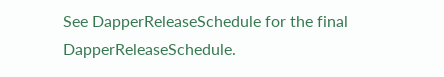See DapperReleaseSchedule for the final DapperReleaseSchedule.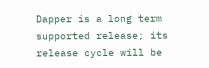Dapper is a long term supported release; its release cycle will be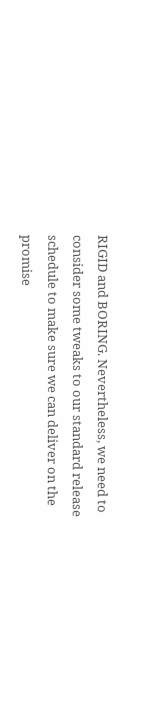RIGID and BORING. Nevertheless, we need to consider some tweaks to our standard release schedule to make sure we can deliver on the promise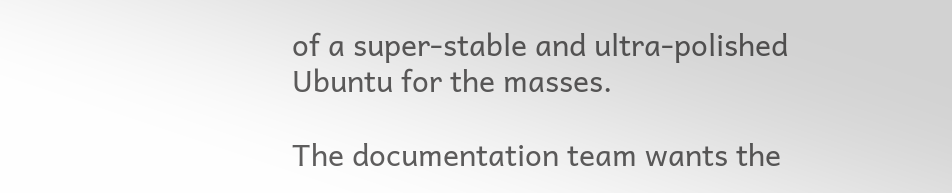of a super-stable and ultra-polished Ubuntu for the masses.

The documentation team wants the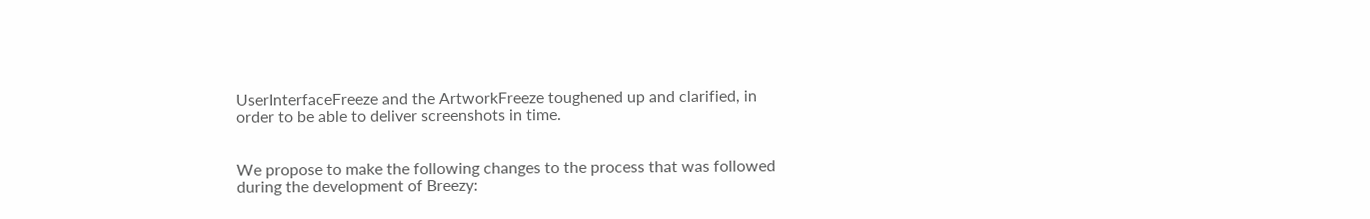UserInterfaceFreeze and the ArtworkFreeze toughened up and clarified, in order to be able to deliver screenshots in time.


We propose to make the following changes to the process that was followed during the development of Breezy: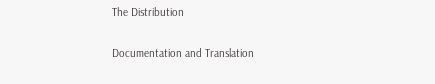The Distribution

Documentation and Translation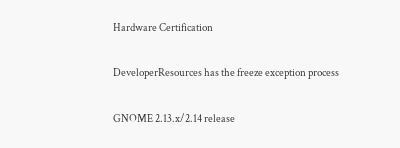Hardware Certification

DeveloperResources has the freeze exception process

GNOME 2.13.x/2.14 release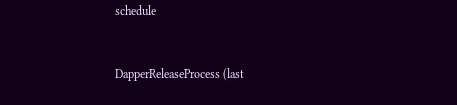schedule


DapperReleaseProcess (last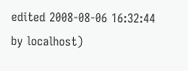edited 2008-08-06 16:32:44 by localhost)